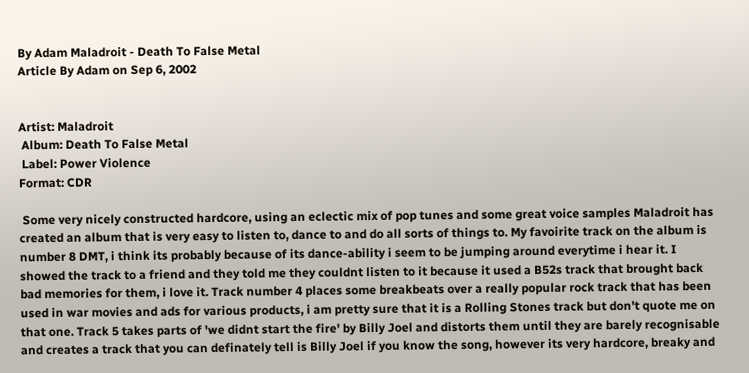By Adam Maladroit - Death To False Metal
Article By Adam on Sep 6, 2002


Artist: Maladroit
 Album: Death To False Metal
 Label: Power Violence
Format: CDR

 Some very nicely constructed hardcore, using an eclectic mix of pop tunes and some great voice samples Maladroit has created an album that is very easy to listen to, dance to and do all sorts of things to. My favoirite track on the album is number 8 DMT, i think its probably because of its dance-ability i seem to be jumping around everytime i hear it. I showed the track to a friend and they told me they couldnt listen to it because it used a B52s track that brought back bad memories for them, i love it. Track number 4 places some breakbeats over a really popular rock track that has been used in war movies and ads for various products, i am pretty sure that it is a Rolling Stones track but don't quote me on that one. Track 5 takes parts of 'we didnt start the fire' by Billy Joel and distorts them until they are barely recognisable and creates a track that you can definately tell is Billy Joel if you know the song, however its very hardcore, breaky and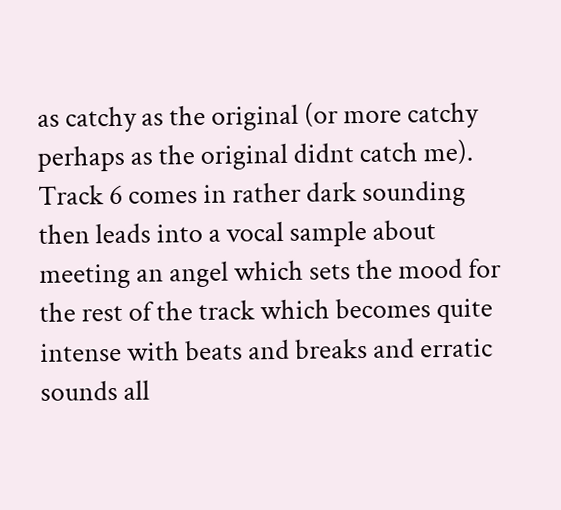as catchy as the original (or more catchy perhaps as the original didnt catch me). Track 6 comes in rather dark sounding then leads into a vocal sample about meeting an angel which sets the mood for the rest of the track which becomes quite intense with beats and breaks and erratic sounds all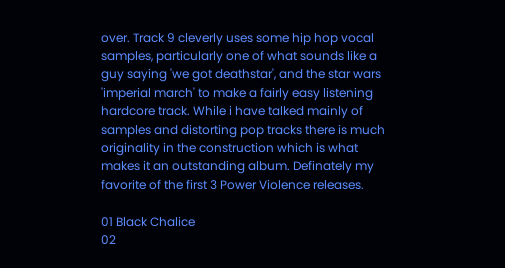over. Track 9 cleverly uses some hip hop vocal samples, particularly one of what sounds like a guy saying 'we got deathstar', and the star wars 'imperial march' to make a fairly easy listening hardcore track. While i have talked mainly of samples and distorting pop tracks there is much originality in the construction which is what makes it an outstanding album. Definately my favorite of the first 3 Power Violence releases.

01 Black Chalice
02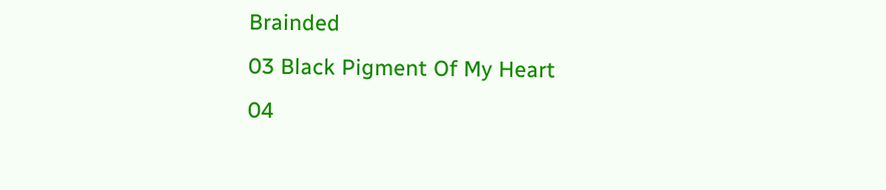Brainded
03 Black Pigment Of My Heart
04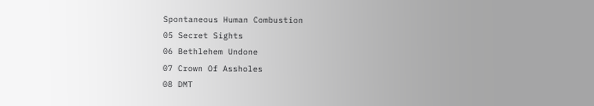Spontaneous Human Combustion
05 Secret Sights
06 Bethlehem Undone
07 Crown Of Assholes
08 DMT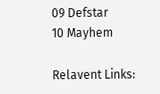09 Defstar
10 Mayhem

Relavent Links: